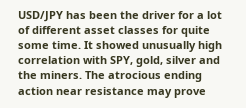USD/JPY has been the driver for a lot of different asset classes for quite some time. It showed unusually high correlation with SPY, gold, silver and the miners. The atrocious ending action near resistance may prove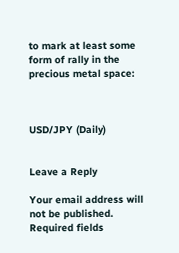to mark at least some form of rally in the precious metal space:



USD/JPY (Daily)


Leave a Reply

Your email address will not be published. Required fields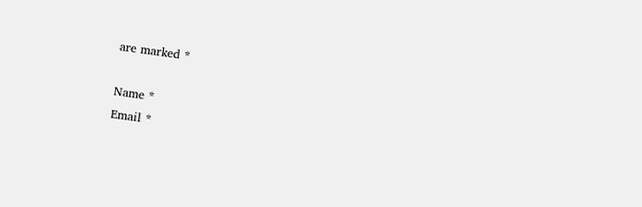are marked *

Name *
Email *